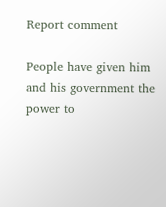Report comment

People have given him and his government the power to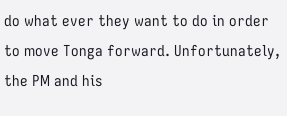do what ever they want to do in order to move Tonga forward. Unfortunately, the PM and his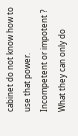cabinet do not know how to use that power. Incompetent or impotent ? What they can only do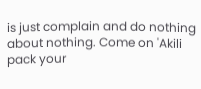is just complain and do nothing about nothing. Come on 'Akili pack your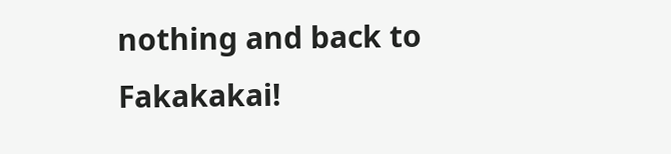nothing and back to Fakakakai!